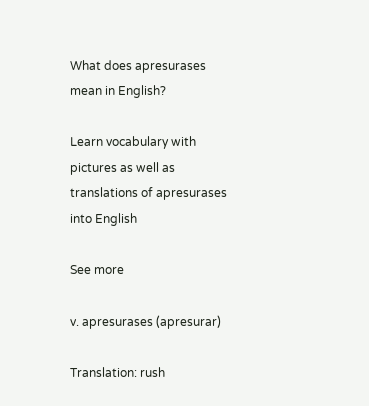What does apresurases mean in English?

Learn vocabulary with pictures as well as translations of apresurases into English

See more

v. apresurases (apresurar)

Translation: rush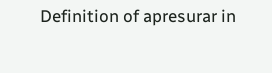Definition of apresurar in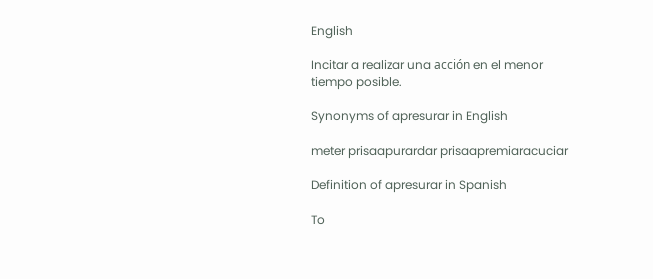English

Incitar a realizar una acción en el menor tiempo posible.

Synonyms of apresurar in English

meter prisaapurardar prisaapremiaracuciar

Definition of apresurar in Spanish

To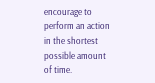encourage to perform an action in the shortest possible amount of time.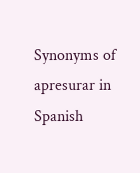Synonyms of apresurar in Spanish